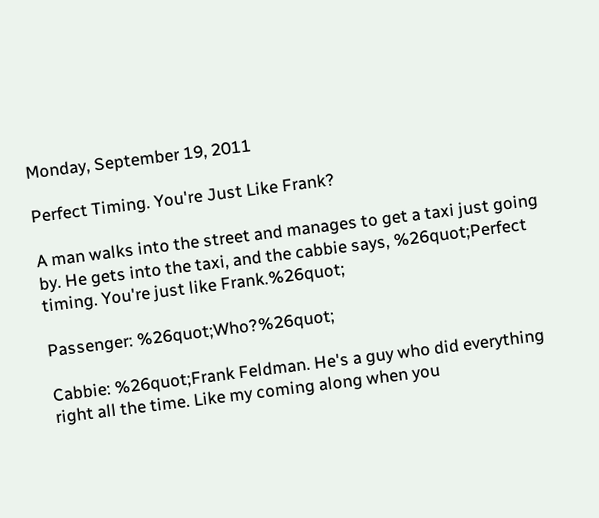Monday, September 19, 2011

Perfect Timing. You're Just Like Frank?

A man walks into the street and manages to get a taxi just going by. He gets into the taxi, and the cabbie says, %26quot;Perfect timing. You're just like Frank.%26quot;

Passenger: %26quot;Who?%26quot;

Cabbie: %26quot;Frank Feldman. He's a guy who did everything right all the time. Like my coming along when you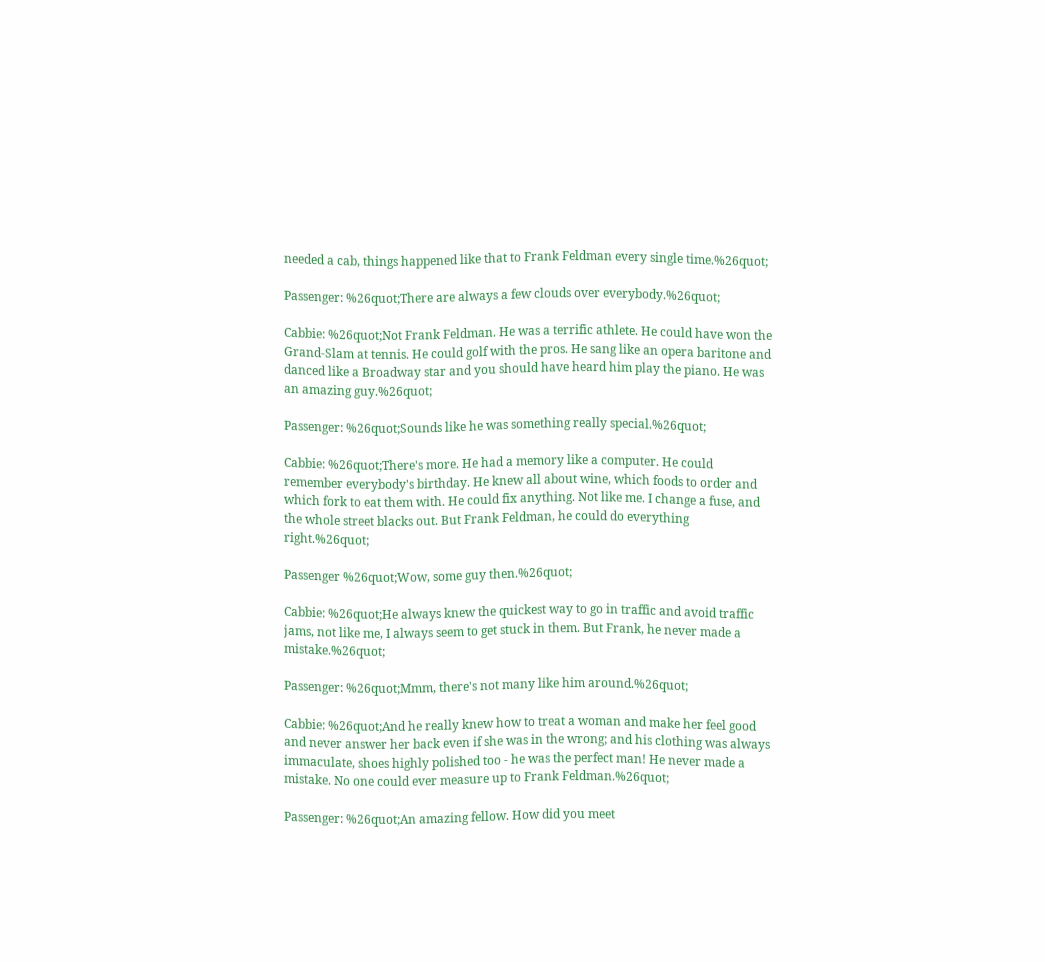needed a cab, things happened like that to Frank Feldman every single time.%26quot;

Passenger: %26quot;There are always a few clouds over everybody.%26quot;

Cabbie: %26quot;Not Frank Feldman. He was a terrific athlete. He could have won the Grand-Slam at tennis. He could golf with the pros. He sang like an opera baritone and danced like a Broadway star and you should have heard him play the piano. He was an amazing guy.%26quot;

Passenger: %26quot;Sounds like he was something really special.%26quot;

Cabbie: %26quot;There's more. He had a memory like a computer. He could remember everybody's birthday. He knew all about wine, which foods to order and which fork to eat them with. He could fix anything. Not like me. I change a fuse, and the whole street blacks out. But Frank Feldman, he could do everything right.%26quot;

Passenger %26quot;Wow, some guy then.%26quot;

Cabbie: %26quot;He always knew the quickest way to go in traffic and avoid traffic jams, not like me, I always seem to get stuck in them. But Frank, he never made a mistake.%26quot;

Passenger: %26quot;Mmm, there's not many like him around.%26quot;

Cabbie: %26quot;And he really knew how to treat a woman and make her feel good and never answer her back even if she was in the wrong; and his clothing was always immaculate, shoes highly polished too - he was the perfect man! He never made a mistake. No one could ever measure up to Frank Feldman.%26quot;

Passenger: %26quot;An amazing fellow. How did you meet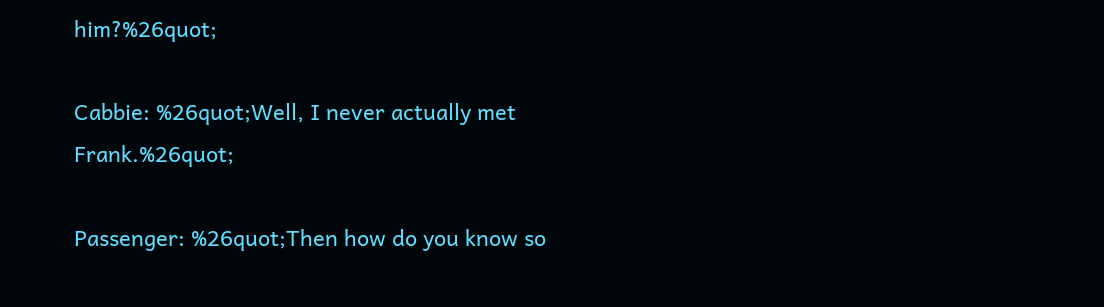him?%26quot;

Cabbie: %26quot;Well, I never actually met Frank.%26quot;

Passenger: %26quot;Then how do you know so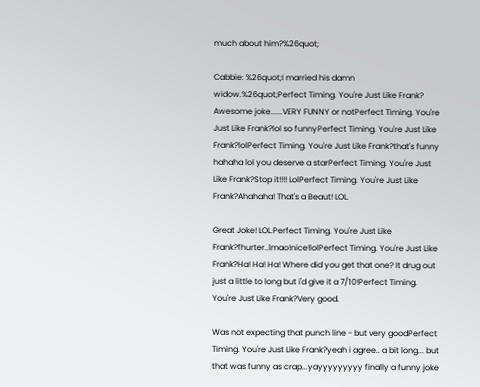much about him?%26quot;

Cabbie: %26quot;I married his damn widow.%26quot;Perfect Timing. You're Just Like Frank? Awesome joke......VERY FUNNY or notPerfect Timing. You're Just Like Frank?lol so funnyPerfect Timing. You're Just Like Frank?lolPerfect Timing. You're Just Like Frank?that's funny hahaha lol you deserve a starPerfect Timing. You're Just Like Frank?Stop it!!!! LolPerfect Timing. You're Just Like Frank?Ahahaha! That's a Beaut! LOL.

Great Joke! LOL.Perfect Timing. You're Just Like Frank?fhurter..lmao!nice!lolPerfect Timing. You're Just Like Frank?Ha! Ha! Ha! Where did you get that one? It drug out just a little to long but i'd give it a 7/10!Perfect Timing. You're Just Like Frank?Very good.

Was not expecting that punch line - but very goodPerfect Timing. You're Just Like Frank?yeah i agree.. a bit long... but that was funny as crap...yayyyyyyyyy finally a funny joke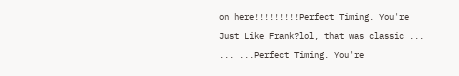on here!!!!!!!!!Perfect Timing. You're Just Like Frank?lol, that was classic ... ... ...Perfect Timing. You're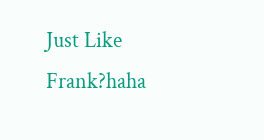Just Like Frank?haha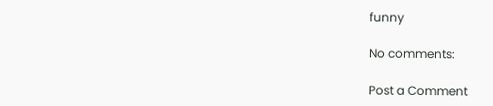funny

No comments:

Post a Comment